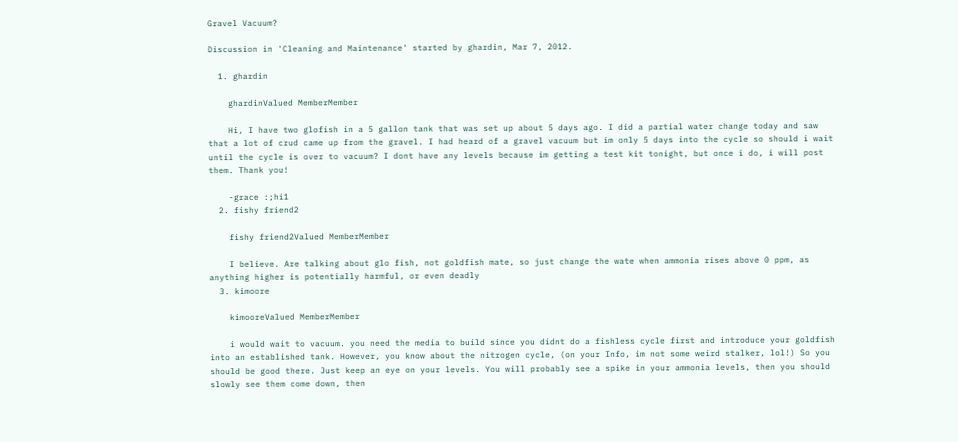Gravel Vacuum?

Discussion in 'Cleaning and Maintenance' started by ghardin, Mar 7, 2012.

  1. ghardin

    ghardinValued MemberMember

    Hi, I have two glofish in a 5 gallon tank that was set up about 5 days ago. I did a partial water change today and saw that a lot of crud came up from the gravel. I had heard of a gravel vacuum but im only 5 days into the cycle so should i wait until the cycle is over to vacuum? I dont have any levels because im getting a test kit tonight, but once i do, i will post them. Thank you!

    -grace :;hi1
  2. fishy friend2

    fishy friend2Valued MemberMember

    I believe. Are talking about glo fish, not goldfish mate, so just change the wate when ammonia rises above 0 ppm, as anything higher is potentially harmful, or even deadly
  3. kimoore

    kimooreValued MemberMember

    i would wait to vacuum. you need the media to build since you didnt do a fishless cycle first and introduce your goldfish into an established tank. However, you know about the nitrogen cycle, (on your Info, im not some weird stalker, lol!) So you should be good there. Just keep an eye on your levels. You will probably see a spike in your ammonia levels, then you should slowly see them come down, then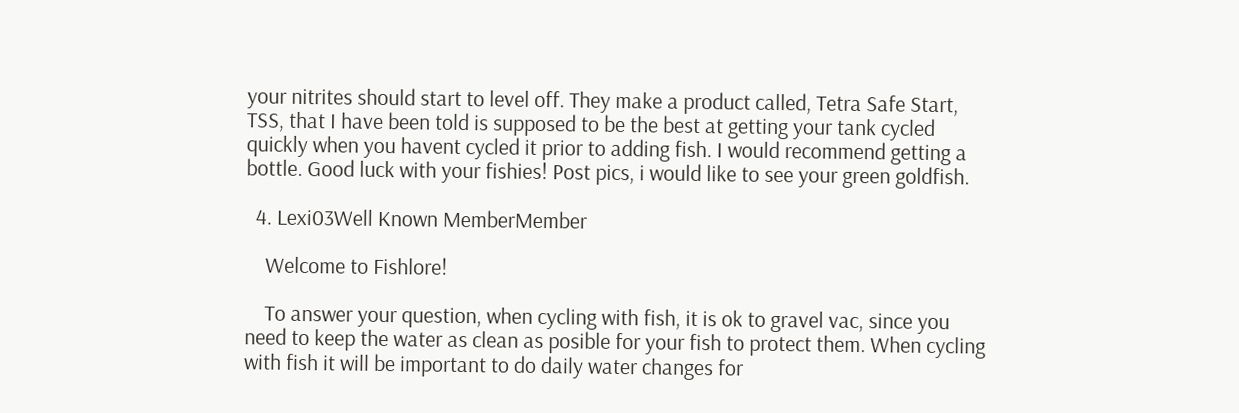your nitrites should start to level off. They make a product called, Tetra Safe Start, TSS, that I have been told is supposed to be the best at getting your tank cycled quickly when you havent cycled it prior to adding fish. I would recommend getting a bottle. Good luck with your fishies! Post pics, i would like to see your green goldfish.

  4. Lexi03Well Known MemberMember

    Welcome to Fishlore!

    To answer your question, when cycling with fish, it is ok to gravel vac, since you need to keep the water as clean as posible for your fish to protect them. When cycling with fish it will be important to do daily water changes for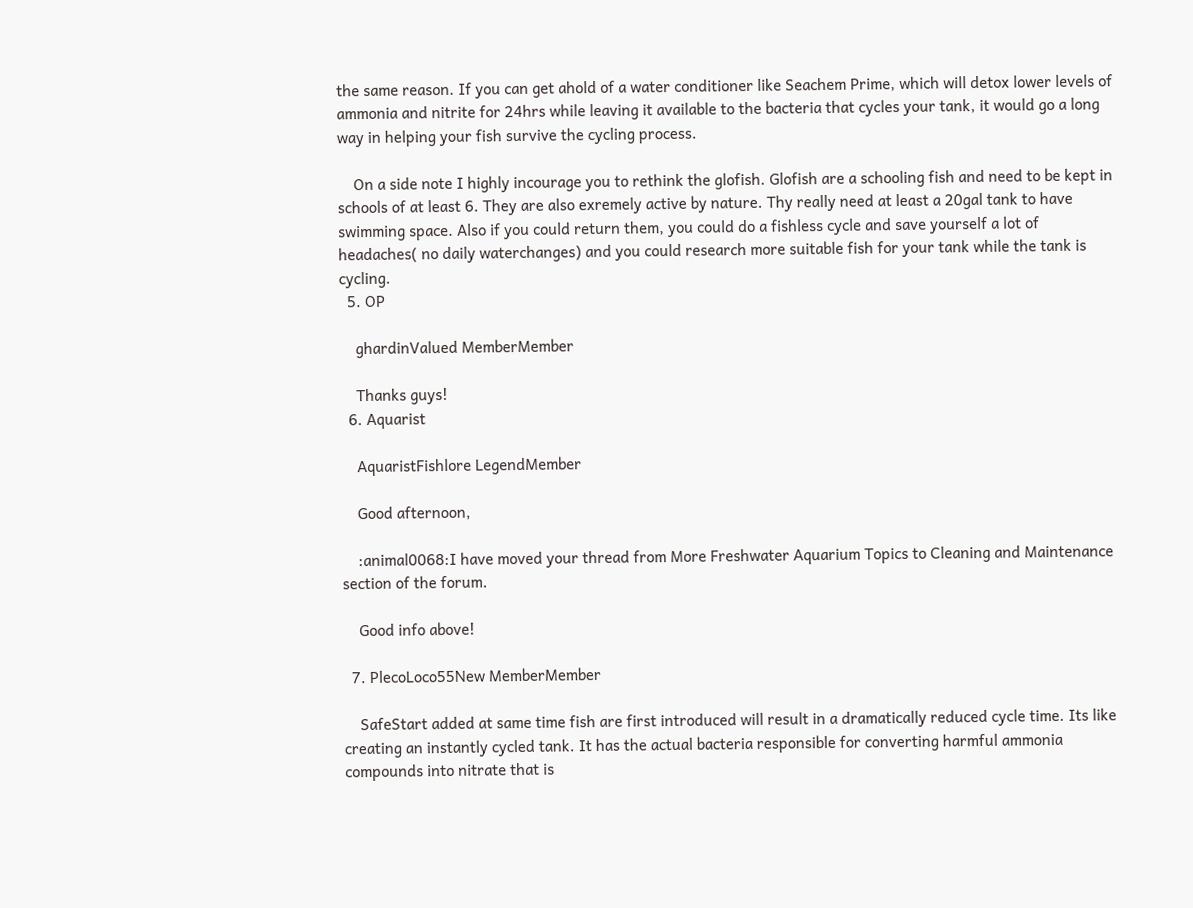the same reason. If you can get ahold of a water conditioner like Seachem Prime, which will detox lower levels of ammonia and nitrite for 24hrs while leaving it available to the bacteria that cycles your tank, it would go a long way in helping your fish survive the cycling process.

    On a side note I highly incourage you to rethink the glofish. Glofish are a schooling fish and need to be kept in schools of at least 6. They are also exremely active by nature. Thy really need at least a 20gal tank to have swimming space. Also if you could return them, you could do a fishless cycle and save yourself a lot of headaches( no daily waterchanges) and you could research more suitable fish for your tank while the tank is cycling.
  5. OP

    ghardinValued MemberMember

    Thanks guys!
  6. Aquarist

    AquaristFishlore LegendMember

    Good afternoon,

    :animal0068:I have moved your thread from More Freshwater Aquarium Topics to Cleaning and Maintenance section of the forum.

    Good info above!

  7. PlecoLoco55New MemberMember

    SafeStart added at same time fish are first introduced will result in a dramatically reduced cycle time. Its like creating an instantly cycled tank. It has the actual bacteria responsible for converting harmful ammonia compounds into nitrate that is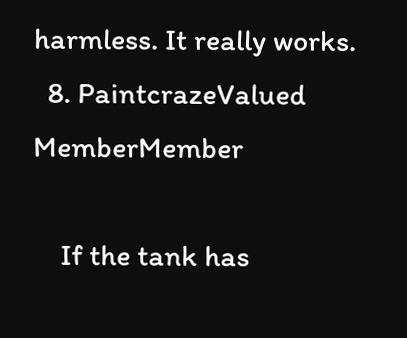harmless. It really works.
  8. PaintcrazeValued MemberMember

    If the tank has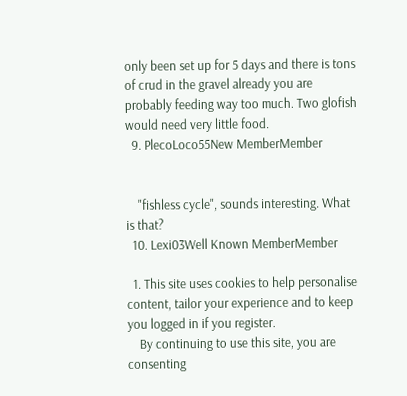only been set up for 5 days and there is tons of crud in the gravel already you are probably feeding way too much. Two glofish would need very little food.
  9. PlecoLoco55New MemberMember


    "fishless cycle", sounds interesting. What is that?
  10. Lexi03Well Known MemberMember

  1. This site uses cookies to help personalise content, tailor your experience and to keep you logged in if you register.
    By continuing to use this site, you are consenting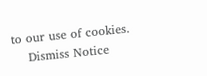to our use of cookies.
    Dismiss Notice